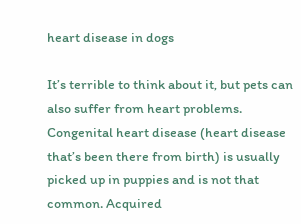heart disease in dogs

It’s terrible to think about it, but pets can also suffer from heart problems. Congenital heart disease (heart disease that’s been there from birth) is usually picked up in puppies and is not that common. Acquired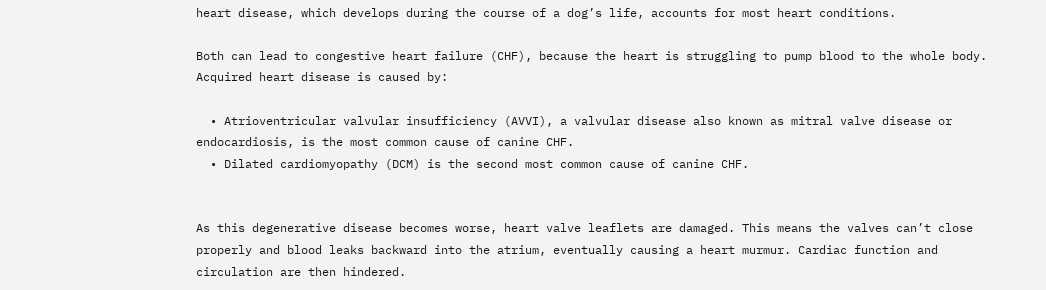heart disease, which develops during the course of a dog’s life, accounts for most heart conditions.

Both can lead to congestive heart failure (CHF), because the heart is struggling to pump blood to the whole body. Acquired heart disease is caused by:

  • Atrioventricular valvular insufficiency (AVVI), a valvular disease also known as mitral valve disease or endocardiosis, is the most common cause of canine CHF.
  • Dilated cardiomyopathy (DCM) is the second most common cause of canine CHF.


As this degenerative disease becomes worse, heart valve leaflets are damaged. This means the valves can’t close properly and blood leaks backward into the atrium, eventually causing a heart murmur. Cardiac function and circulation are then hindered.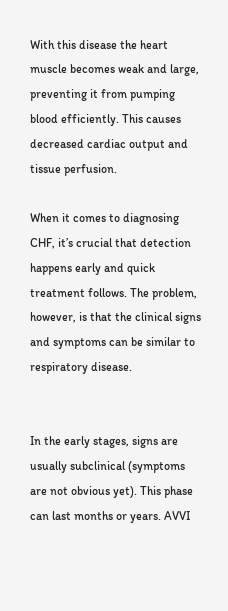With this disease the heart muscle becomes weak and large, preventing it from pumping blood efficiently. This causes decreased cardiac output and tissue perfusion.

When it comes to diagnosing CHF, it’s crucial that detection happens early and quick treatment follows. The problem, however, is that the clinical signs and symptoms can be similar to respiratory disease.


In the early stages, signs are usually subclinical (symptoms are not obvious yet). This phase can last months or years. AVVI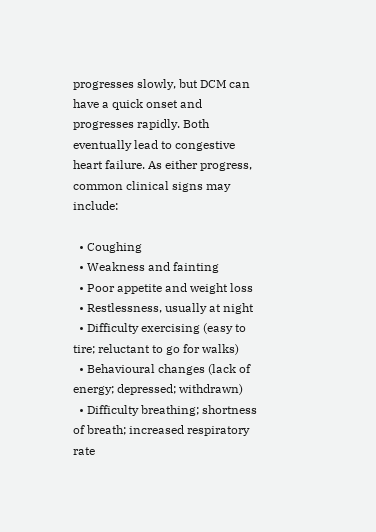progresses slowly, but DCM can have a quick onset and progresses rapidly. Both eventually lead to congestive heart failure. As either progress, common clinical signs may include:

  • Coughing
  • Weakness and fainting
  • Poor appetite and weight loss
  • Restlessness, usually at night
  • Difficulty exercising (easy to tire; reluctant to go for walks)
  • Behavioural changes (lack of energy; depressed; withdrawn)
  • Difficulty breathing; shortness of breath; increased respiratory rate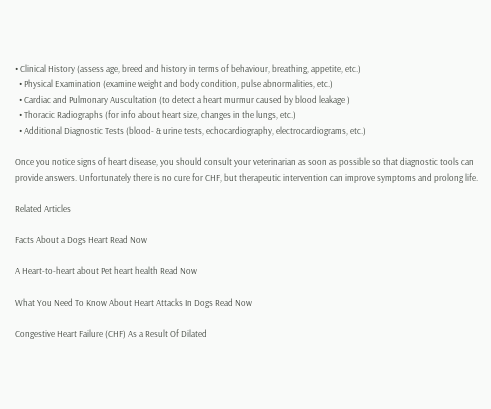• Clinical History (assess age, breed and history in terms of behaviour, breathing, appetite, etc.)
  • Physical Examination (examine weight and body condition, pulse abnormalities, etc.)
  • Cardiac and Pulmonary Auscultation (to detect a heart murmur caused by blood leakage )
  • Thoracic Radiographs (for info about heart size, changes in the lungs, etc.)
  • Additional Diagnostic Tests (blood- & urine tests, echocardiography, electrocardiograms, etc.)

Once you notice signs of heart disease, you should consult your veterinarian as soon as possible so that diagnostic tools can provide answers. Unfortunately there is no cure for CHF, but therapeutic intervention can improve symptoms and prolong life.

Related Articles

Facts About a Dogs Heart Read Now

A Heart-to-heart about Pet heart health Read Now

What You Need To Know About Heart Attacks In Dogs Read Now

Congestive Heart Failure (CHF) As a Result Of Dilated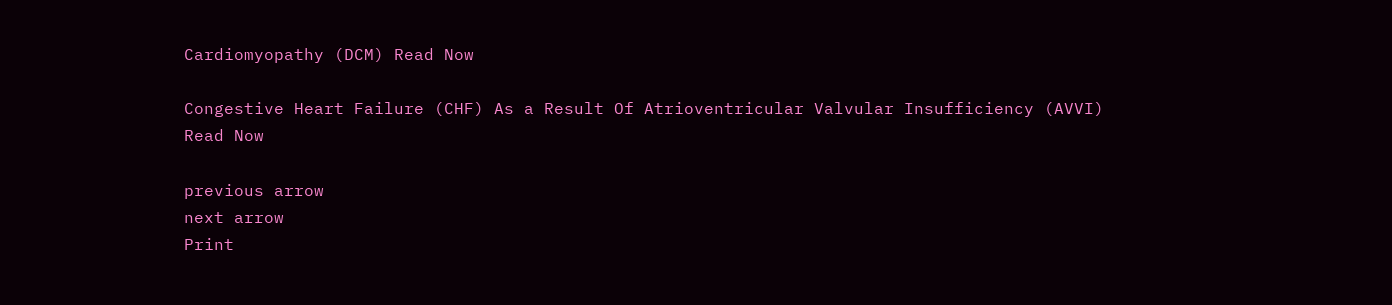Cardiomyopathy (DCM) Read Now

Congestive Heart Failure (CHF) As a Result Of Atrioventricular Valvular Insufficiency (AVVI) Read Now

previous arrow
next arrow
Print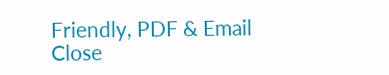Friendly, PDF & Email
Close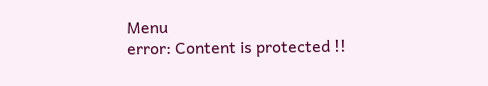Menu
error: Content is protected !!